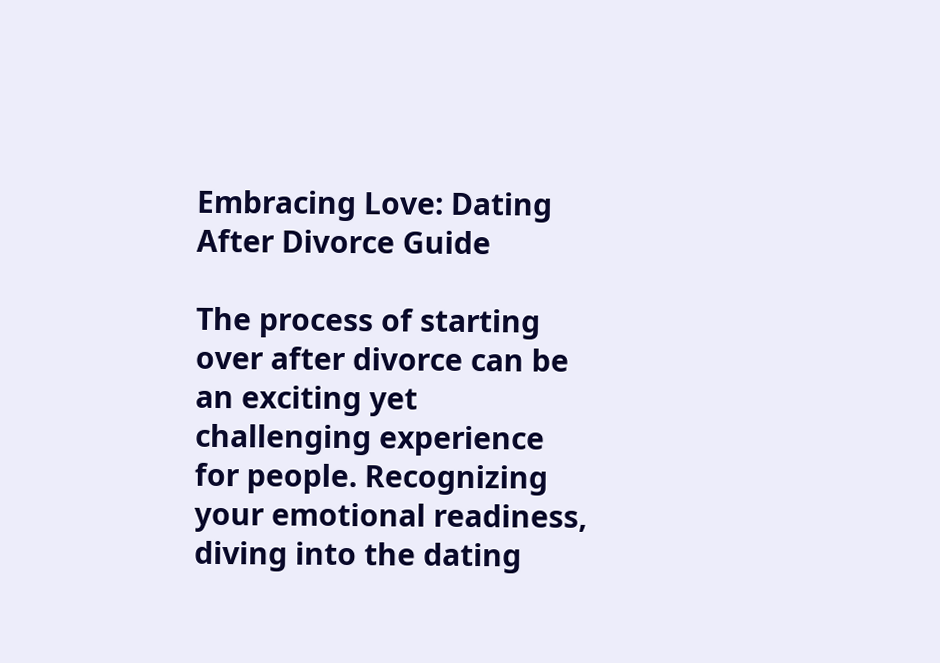Embracing Love: Dating After Divorce Guide

The process of starting over after divorce can be an exciting yet challenging experience for people. Recognizing your emotional readiness, diving into the dating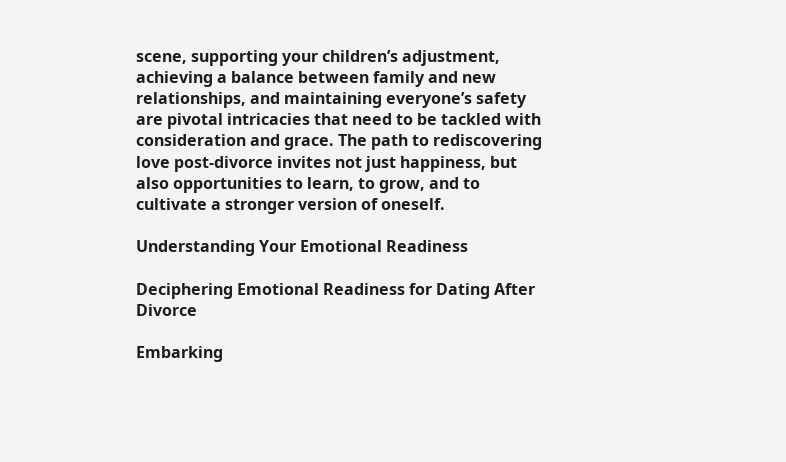scene, supporting your children’s adjustment, achieving a balance between family and new relationships, and maintaining everyone’s safety are pivotal intricacies that need to be tackled with consideration and grace. The path to rediscovering love post-divorce invites not just happiness, but also opportunities to learn, to grow, and to cultivate a stronger version of oneself.

Understanding Your Emotional Readiness

Deciphering Emotional Readiness for Dating After Divorce

Embarking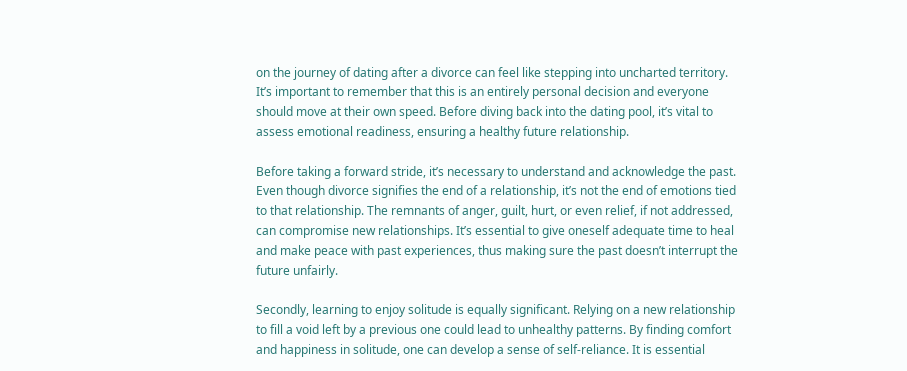on the journey of dating after a divorce can feel like stepping into uncharted territory. It’s important to remember that this is an entirely personal decision and everyone should move at their own speed. Before diving back into the dating pool, it’s vital to assess emotional readiness, ensuring a healthy future relationship.

Before taking a forward stride, it’s necessary to understand and acknowledge the past. Even though divorce signifies the end of a relationship, it’s not the end of emotions tied to that relationship. The remnants of anger, guilt, hurt, or even relief, if not addressed, can compromise new relationships. It’s essential to give oneself adequate time to heal and make peace with past experiences, thus making sure the past doesn’t interrupt the future unfairly.

Secondly, learning to enjoy solitude is equally significant. Relying on a new relationship to fill a void left by a previous one could lead to unhealthy patterns. By finding comfort and happiness in solitude, one can develop a sense of self-reliance. It is essential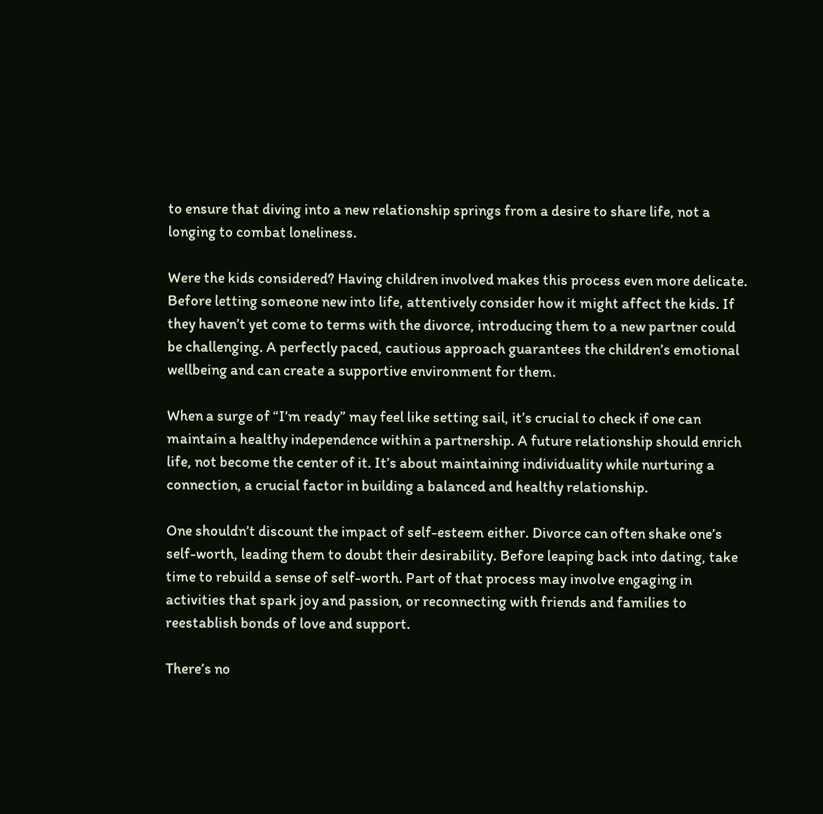to ensure that diving into a new relationship springs from a desire to share life, not a longing to combat loneliness.

Were the kids considered? Having children involved makes this process even more delicate. Before letting someone new into life, attentively consider how it might affect the kids. If they haven’t yet come to terms with the divorce, introducing them to a new partner could be challenging. A perfectly paced, cautious approach guarantees the children’s emotional wellbeing and can create a supportive environment for them.

When a surge of “I’m ready” may feel like setting sail, it’s crucial to check if one can maintain a healthy independence within a partnership. A future relationship should enrich life, not become the center of it. It’s about maintaining individuality while nurturing a connection, a crucial factor in building a balanced and healthy relationship.

One shouldn’t discount the impact of self-esteem either. Divorce can often shake one’s self-worth, leading them to doubt their desirability. Before leaping back into dating, take time to rebuild a sense of self-worth. Part of that process may involve engaging in activities that spark joy and passion, or reconnecting with friends and families to reestablish bonds of love and support.

There’s no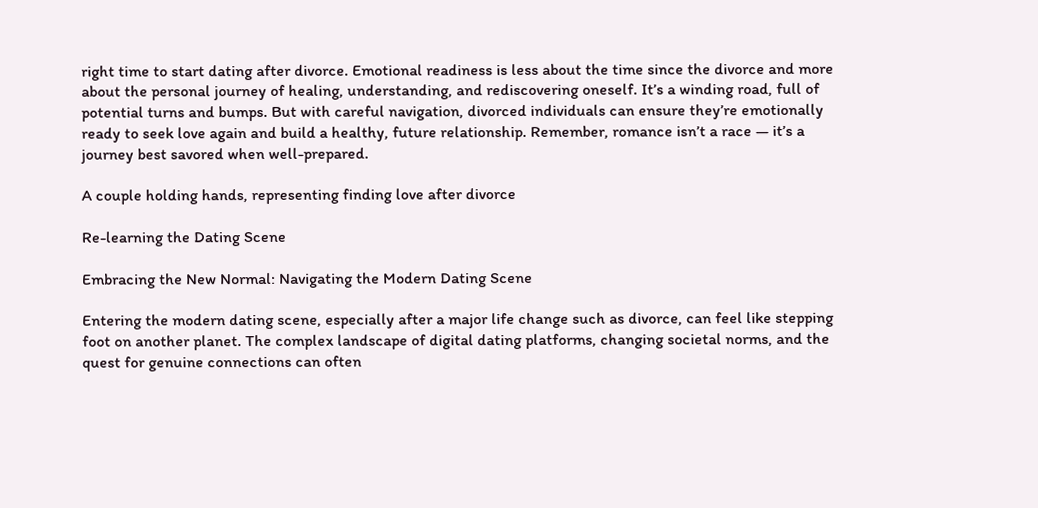right time to start dating after divorce. Emotional readiness is less about the time since the divorce and more about the personal journey of healing, understanding, and rediscovering oneself. It’s a winding road, full of potential turns and bumps. But with careful navigation, divorced individuals can ensure they’re emotionally ready to seek love again and build a healthy, future relationship. Remember, romance isn’t a race — it’s a journey best savored when well-prepared.

A couple holding hands, representing finding love after divorce

Re-learning the Dating Scene

Embracing the New Normal: Navigating the Modern Dating Scene

Entering the modern dating scene, especially after a major life change such as divorce, can feel like stepping foot on another planet. The complex landscape of digital dating platforms, changing societal norms, and the quest for genuine connections can often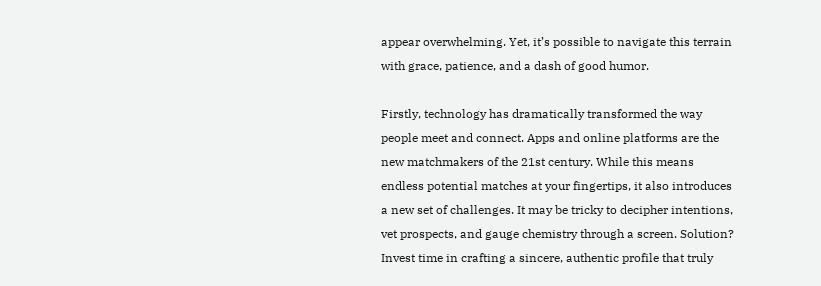appear overwhelming. Yet, it’s possible to navigate this terrain with grace, patience, and a dash of good humor.

Firstly, technology has dramatically transformed the way people meet and connect. Apps and online platforms are the new matchmakers of the 21st century. While this means endless potential matches at your fingertips, it also introduces a new set of challenges. It may be tricky to decipher intentions, vet prospects, and gauge chemistry through a screen. Solution? Invest time in crafting a sincere, authentic profile that truly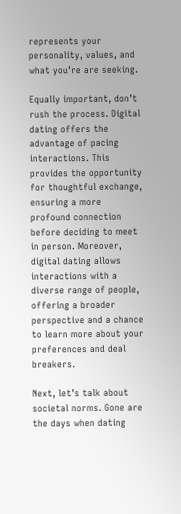represents your personality, values, and what you’re are seeking.

Equally important, don’t rush the process. Digital dating offers the advantage of pacing interactions. This provides the opportunity for thoughtful exchange, ensuring a more profound connection before deciding to meet in person. Moreover, digital dating allows interactions with a diverse range of people, offering a broader perspective and a chance to learn more about your preferences and deal breakers.

Next, let’s talk about societal norms. Gone are the days when dating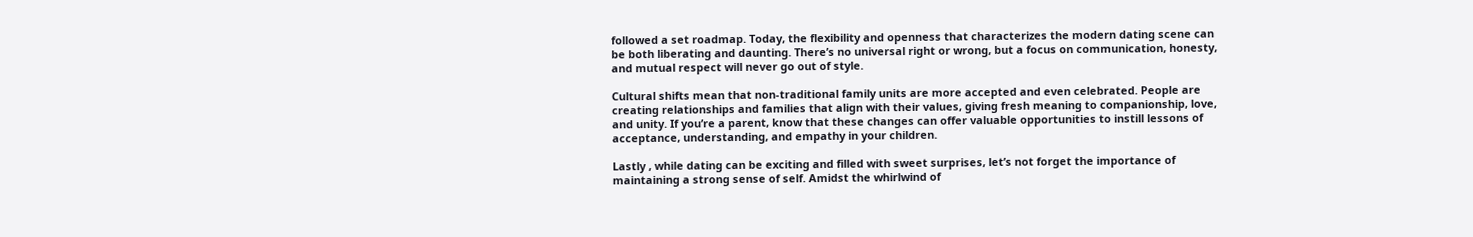followed a set roadmap. Today, the flexibility and openness that characterizes the modern dating scene can be both liberating and daunting. There’s no universal right or wrong, but a focus on communication, honesty, and mutual respect will never go out of style.

Cultural shifts mean that non-traditional family units are more accepted and even celebrated. People are creating relationships and families that align with their values, giving fresh meaning to companionship, love, and unity. If you’re a parent, know that these changes can offer valuable opportunities to instill lessons of acceptance, understanding, and empathy in your children.

Lastly , while dating can be exciting and filled with sweet surprises, let’s not forget the importance of maintaining a strong sense of self. Amidst the whirlwind of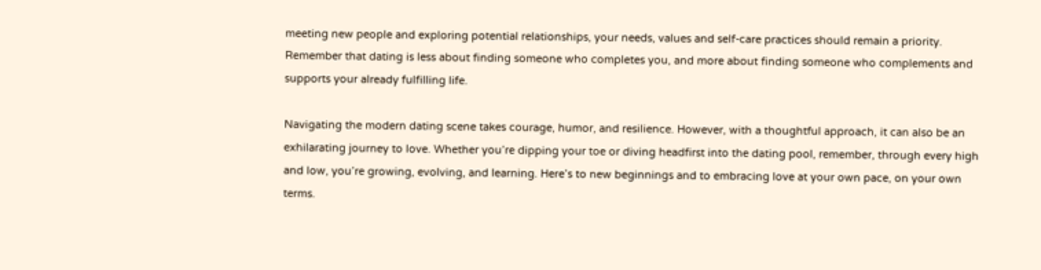meeting new people and exploring potential relationships, your needs, values and self-care practices should remain a priority. Remember that dating is less about finding someone who completes you, and more about finding someone who complements and supports your already fulfilling life.

Navigating the modern dating scene takes courage, humor, and resilience. However, with a thoughtful approach, it can also be an exhilarating journey to love. Whether you’re dipping your toe or diving headfirst into the dating pool, remember, through every high and low, you’re growing, evolving, and learning. Here’s to new beginnings and to embracing love at your own pace, on your own terms.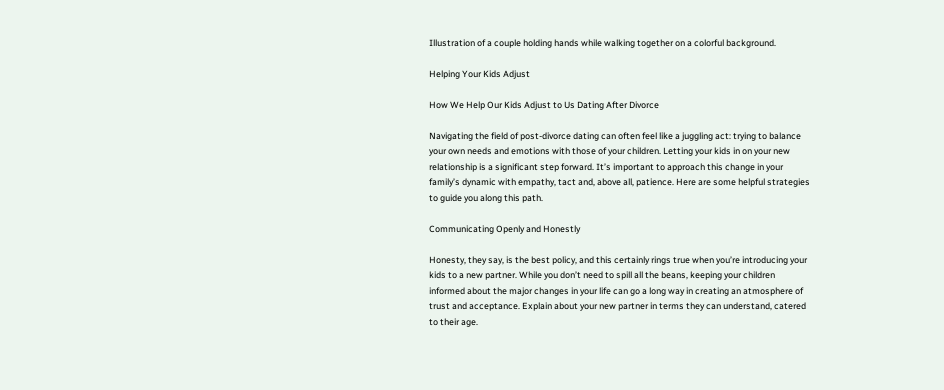Illustration of a couple holding hands while walking together on a colorful background.

Helping Your Kids Adjust

How We Help Our Kids Adjust to Us Dating After Divorce

Navigating the field of post-divorce dating can often feel like a juggling act: trying to balance your own needs and emotions with those of your children. Letting your kids in on your new relationship is a significant step forward. It’s important to approach this change in your family’s dynamic with empathy, tact and, above all, patience. Here are some helpful strategies to guide you along this path.

Communicating Openly and Honestly

Honesty, they say, is the best policy, and this certainly rings true when you’re introducing your kids to a new partner. While you don’t need to spill all the beans, keeping your children informed about the major changes in your life can go a long way in creating an atmosphere of trust and acceptance. Explain about your new partner in terms they can understand, catered to their age.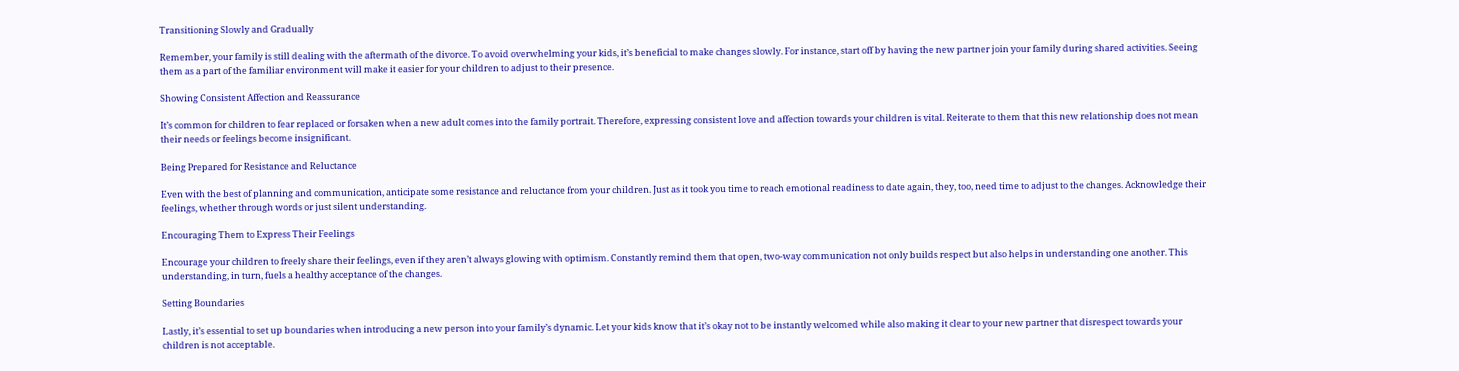Transitioning Slowly and Gradually

Remember, your family is still dealing with the aftermath of the divorce. To avoid overwhelming your kids, it’s beneficial to make changes slowly. For instance, start off by having the new partner join your family during shared activities. Seeing them as a part of the familiar environment will make it easier for your children to adjust to their presence.

Showing Consistent Affection and Reassurance

It’s common for children to fear replaced or forsaken when a new adult comes into the family portrait. Therefore, expressing consistent love and affection towards your children is vital. Reiterate to them that this new relationship does not mean their needs or feelings become insignificant.

Being Prepared for Resistance and Reluctance

Even with the best of planning and communication, anticipate some resistance and reluctance from your children. Just as it took you time to reach emotional readiness to date again, they, too, need time to adjust to the changes. Acknowledge their feelings, whether through words or just silent understanding.

Encouraging Them to Express Their Feelings

Encourage your children to freely share their feelings, even if they aren’t always glowing with optimism. Constantly remind them that open, two-way communication not only builds respect but also helps in understanding one another. This understanding, in turn, fuels a healthy acceptance of the changes.

Setting Boundaries

Lastly, it’s essential to set up boundaries when introducing a new person into your family’s dynamic. Let your kids know that it’s okay not to be instantly welcomed while also making it clear to your new partner that disrespect towards your children is not acceptable.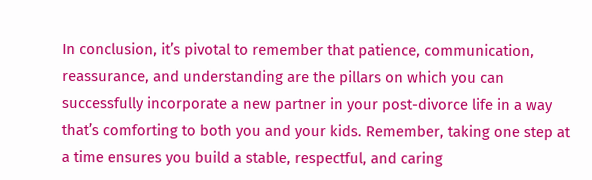In conclusion, it’s pivotal to remember that patience, communication, reassurance, and understanding are the pillars on which you can successfully incorporate a new partner in your post-divorce life in a way that’s comforting to both you and your kids. Remember, taking one step at a time ensures you build a stable, respectful, and caring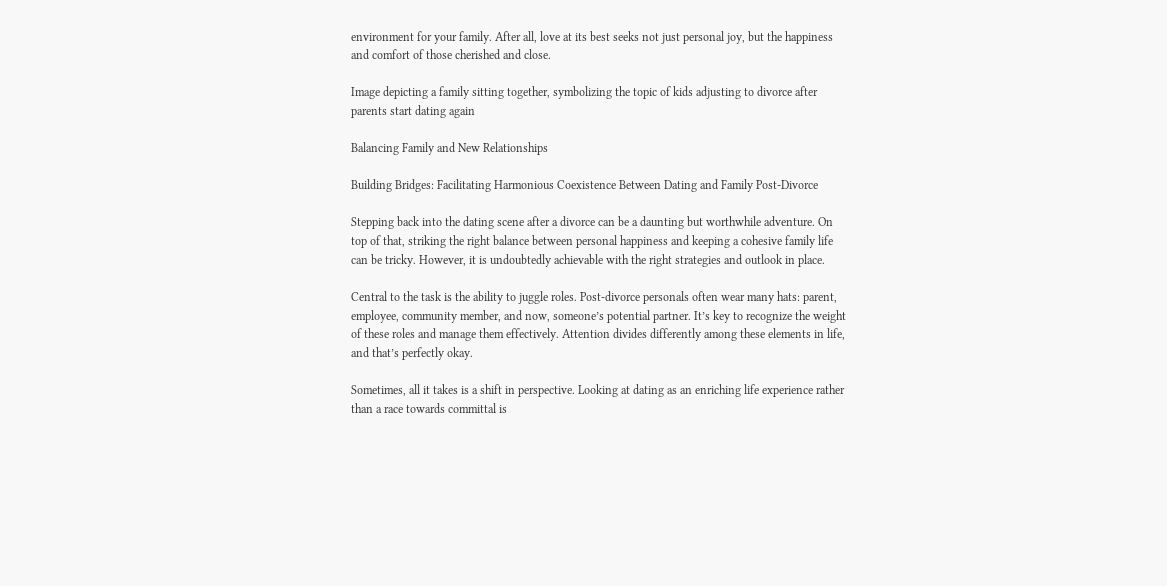environment for your family. After all, love at its best seeks not just personal joy, but the happiness and comfort of those cherished and close.

Image depicting a family sitting together, symbolizing the topic of kids adjusting to divorce after parents start dating again

Balancing Family and New Relationships

Building Bridges: Facilitating Harmonious Coexistence Between Dating and Family Post-Divorce

Stepping back into the dating scene after a divorce can be a daunting but worthwhile adventure. On top of that, striking the right balance between personal happiness and keeping a cohesive family life can be tricky. However, it is undoubtedly achievable with the right strategies and outlook in place.

Central to the task is the ability to juggle roles. Post-divorce personals often wear many hats: parent, employee, community member, and now, someone’s potential partner. It’s key to recognize the weight of these roles and manage them effectively. Attention divides differently among these elements in life, and that’s perfectly okay.

Sometimes, all it takes is a shift in perspective. Looking at dating as an enriching life experience rather than a race towards committal is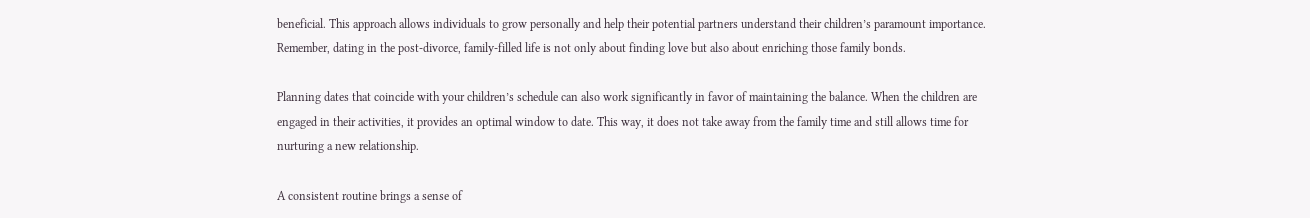beneficial. This approach allows individuals to grow personally and help their potential partners understand their children’s paramount importance. Remember, dating in the post-divorce, family-filled life is not only about finding love but also about enriching those family bonds.

Planning dates that coincide with your children’s schedule can also work significantly in favor of maintaining the balance. When the children are engaged in their activities, it provides an optimal window to date. This way, it does not take away from the family time and still allows time for nurturing a new relationship.

A consistent routine brings a sense of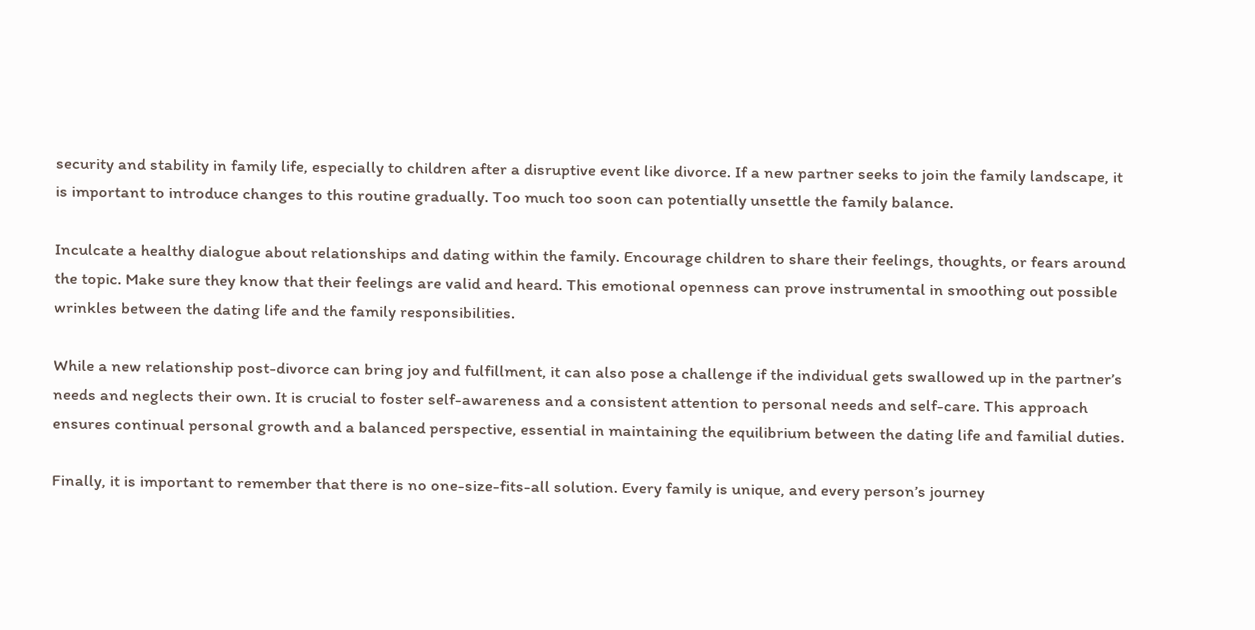security and stability in family life, especially to children after a disruptive event like divorce. If a new partner seeks to join the family landscape, it is important to introduce changes to this routine gradually. Too much too soon can potentially unsettle the family balance.

Inculcate a healthy dialogue about relationships and dating within the family. Encourage children to share their feelings, thoughts, or fears around the topic. Make sure they know that their feelings are valid and heard. This emotional openness can prove instrumental in smoothing out possible wrinkles between the dating life and the family responsibilities.

While a new relationship post-divorce can bring joy and fulfillment, it can also pose a challenge if the individual gets swallowed up in the partner’s needs and neglects their own. It is crucial to foster self-awareness and a consistent attention to personal needs and self-care. This approach ensures continual personal growth and a balanced perspective, essential in maintaining the equilibrium between the dating life and familial duties.

Finally, it is important to remember that there is no one-size-fits-all solution. Every family is unique, and every person’s journey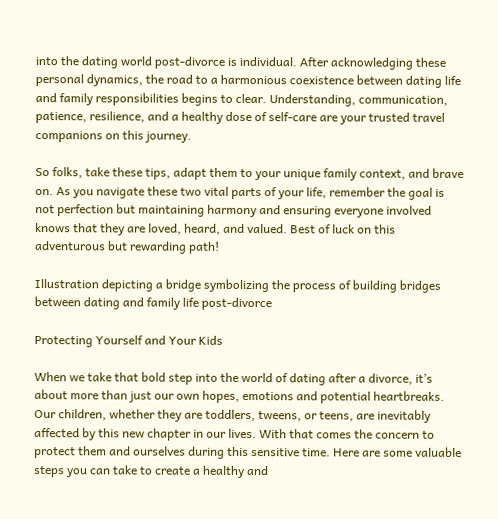into the dating world post-divorce is individual. After acknowledging these personal dynamics, the road to a harmonious coexistence between dating life and family responsibilities begins to clear. Understanding, communication, patience, resilience, and a healthy dose of self-care are your trusted travel companions on this journey.

So folks, take these tips, adapt them to your unique family context, and brave on. As you navigate these two vital parts of your life, remember the goal is not perfection but maintaining harmony and ensuring everyone involved knows that they are loved, heard, and valued. Best of luck on this adventurous but rewarding path!

Illustration depicting a bridge symbolizing the process of building bridges between dating and family life post-divorce

Protecting Yourself and Your Kids

When we take that bold step into the world of dating after a divorce, it’s about more than just our own hopes, emotions and potential heartbreaks. Our children, whether they are toddlers, tweens, or teens, are inevitably affected by this new chapter in our lives. With that comes the concern to protect them and ourselves during this sensitive time. Here are some valuable steps you can take to create a healthy and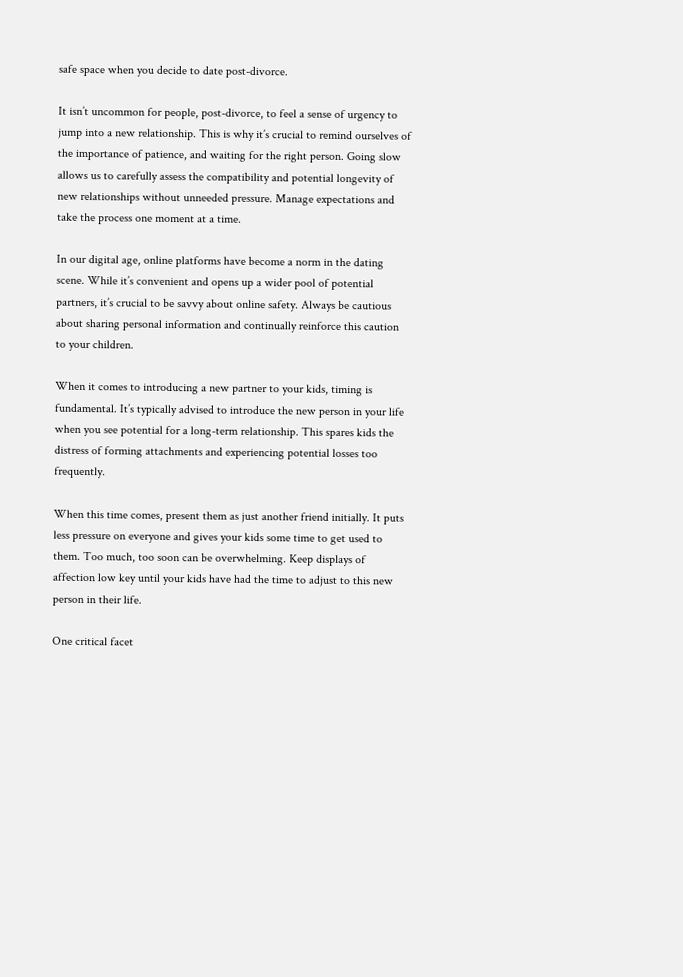safe space when you decide to date post-divorce.

It isn’t uncommon for people, post-divorce, to feel a sense of urgency to jump into a new relationship. This is why it’s crucial to remind ourselves of the importance of patience, and waiting for the right person. Going slow allows us to carefully assess the compatibility and potential longevity of new relationships without unneeded pressure. Manage expectations and take the process one moment at a time.

In our digital age, online platforms have become a norm in the dating scene. While it’s convenient and opens up a wider pool of potential partners, it’s crucial to be savvy about online safety. Always be cautious about sharing personal information and continually reinforce this caution to your children.

When it comes to introducing a new partner to your kids, timing is fundamental. It’s typically advised to introduce the new person in your life when you see potential for a long-term relationship. This spares kids the distress of forming attachments and experiencing potential losses too frequently.

When this time comes, present them as just another friend initially. It puts less pressure on everyone and gives your kids some time to get used to them. Too much, too soon can be overwhelming. Keep displays of affection low key until your kids have had the time to adjust to this new person in their life.

One critical facet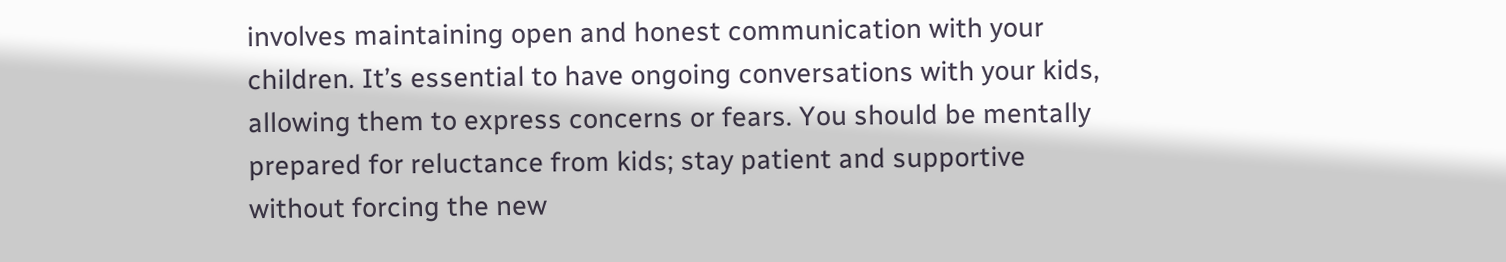involves maintaining open and honest communication with your children. It’s essential to have ongoing conversations with your kids, allowing them to express concerns or fears. You should be mentally prepared for reluctance from kids; stay patient and supportive without forcing the new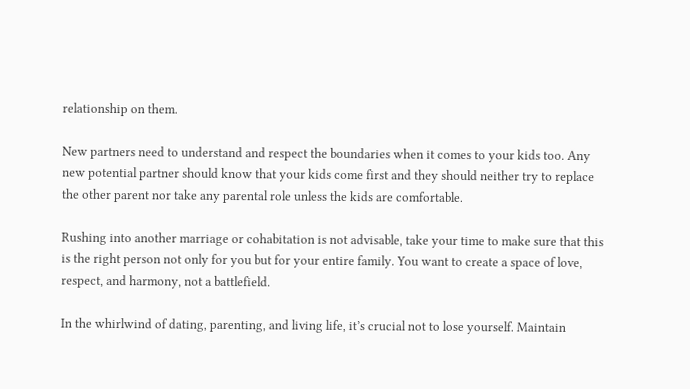relationship on them.

New partners need to understand and respect the boundaries when it comes to your kids too. Any new potential partner should know that your kids come first and they should neither try to replace the other parent nor take any parental role unless the kids are comfortable.

Rushing into another marriage or cohabitation is not advisable, take your time to make sure that this is the right person not only for you but for your entire family. You want to create a space of love, respect, and harmony, not a battlefield.

In the whirlwind of dating, parenting, and living life, it’s crucial not to lose yourself. Maintain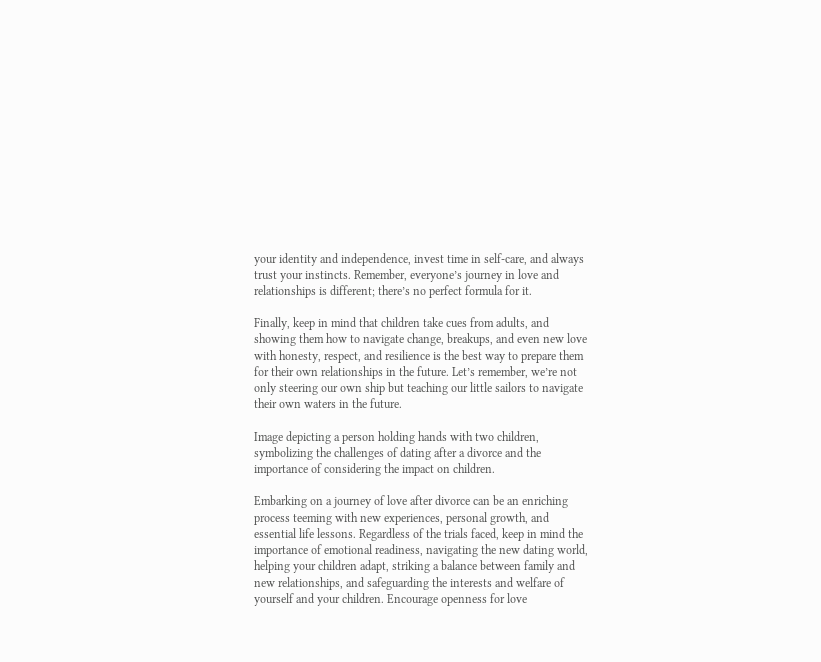your identity and independence, invest time in self-care, and always trust your instincts. Remember, everyone’s journey in love and relationships is different; there’s no perfect formula for it.

Finally, keep in mind that children take cues from adults, and showing them how to navigate change, breakups, and even new love with honesty, respect, and resilience is the best way to prepare them for their own relationships in the future. Let’s remember, we’re not only steering our own ship but teaching our little sailors to navigate their own waters in the future.

Image depicting a person holding hands with two children, symbolizing the challenges of dating after a divorce and the importance of considering the impact on children.

Embarking on a journey of love after divorce can be an enriching process teeming with new experiences, personal growth, and essential life lessons. Regardless of the trials faced, keep in mind the importance of emotional readiness, navigating the new dating world, helping your children adapt, striking a balance between family and new relationships, and safeguarding the interests and welfare of yourself and your children. Encourage openness for love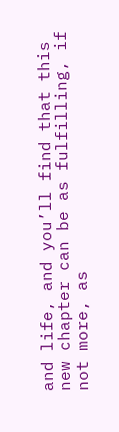and life, and you’ll find that this new chapter can be as fulfilling, if not more, as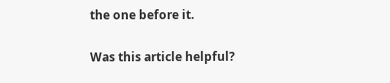the one before it.

Was this article helpful?